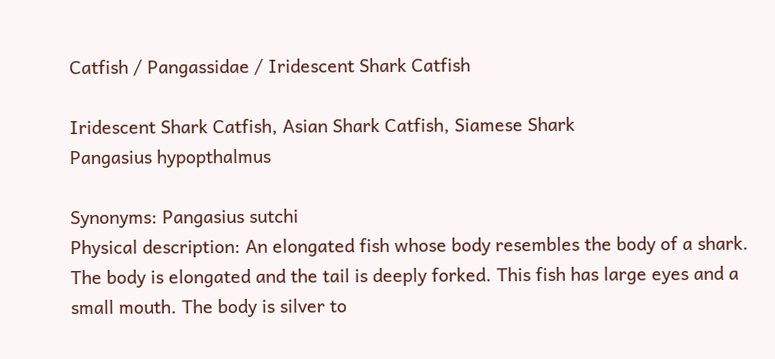Catfish / Pangassidae / Iridescent Shark Catfish

Iridescent Shark Catfish, Asian Shark Catfish, Siamese Shark
Pangasius hypopthalmus

Synonyms: Pangasius sutchi
Physical description: An elongated fish whose body resembles the body of a shark. The body is elongated and the tail is deeply forked. This fish has large eyes and a small mouth. The body is silver to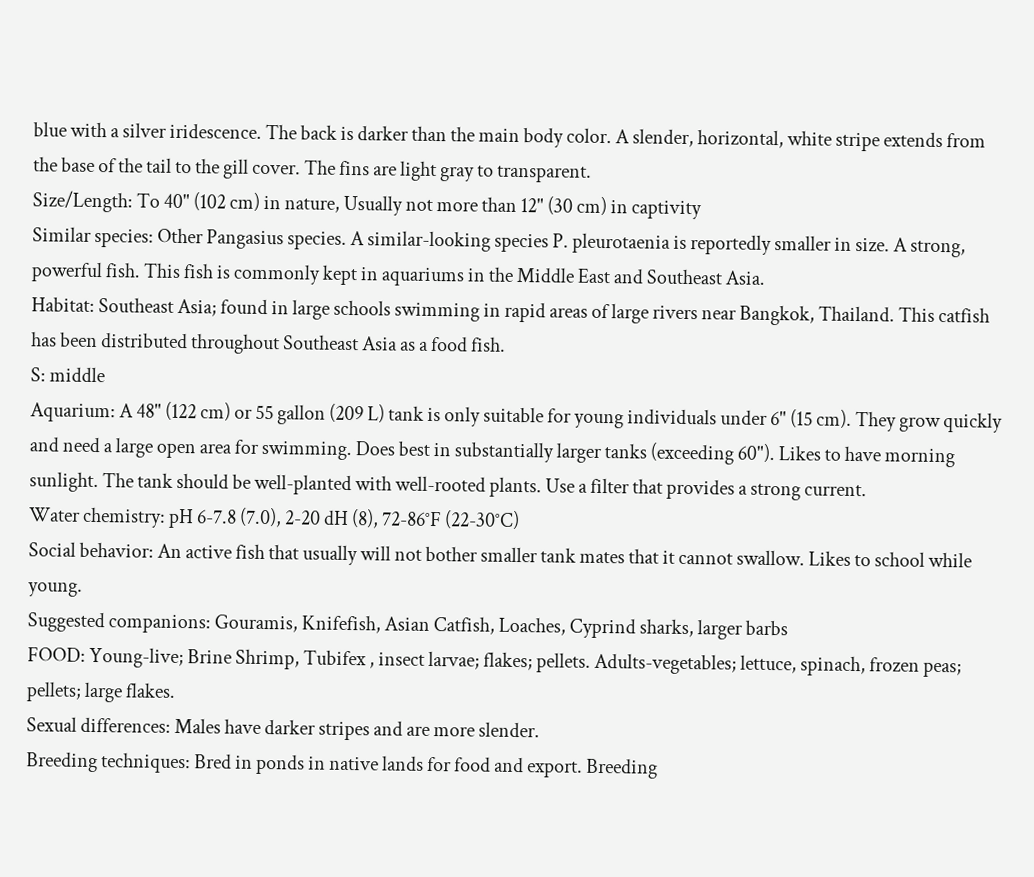blue with a silver iridescence. The back is darker than the main body color. A slender, horizontal, white stripe extends from the base of the tail to the gill cover. The fins are light gray to transparent.
Size/Length: To 40" (102 cm) in nature, Usually not more than 12" (30 cm) in captivity
Similar species: Other Pangasius species. A similar-looking species P. pleurotaenia is reportedly smaller in size. A strong, powerful fish. This fish is commonly kept in aquariums in the Middle East and Southeast Asia.
Habitat: Southeast Asia; found in large schools swimming in rapid areas of large rivers near Bangkok, Thailand. This catfish has been distributed throughout Southeast Asia as a food fish.
S: middle
Aquarium: A 48" (122 cm) or 55 gallon (209 L) tank is only suitable for young individuals under 6" (15 cm). They grow quickly and need a large open area for swimming. Does best in substantially larger tanks (exceeding 60"). Likes to have morning sunlight. The tank should be well-planted with well-rooted plants. Use a filter that provides a strong current.
Water chemistry: pH 6-7.8 (7.0), 2-20 dH (8), 72-86°F (22-30°C)
Social behavior: An active fish that usually will not bother smaller tank mates that it cannot swallow. Likes to school while young.
Suggested companions: Gouramis, Knifefish, Asian Catfish, Loaches, Cyprind sharks, larger barbs
FOOD: Young-live; Brine Shrimp, Tubifex , insect larvae; flakes; pellets. Adults-vegetables; lettuce, spinach, frozen peas; pellets; large flakes.
Sexual differences: Males have darker stripes and are more slender.
Breeding techniques: Bred in ponds in native lands for food and export. Breeding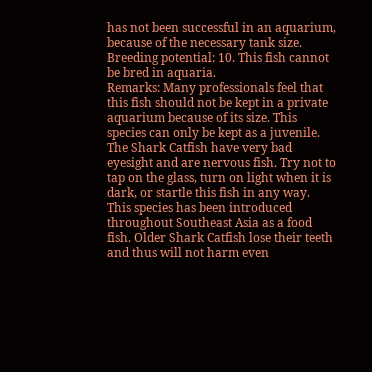has not been successful in an aquarium, because of the necessary tank size.
Breeding potential: 10. This fish cannot be bred in aquaria.
Remarks: Many professionals feel that this fish should not be kept in a private aquarium because of its size. This species can only be kept as a juvenile. The Shark Catfish have very bad eyesight and are nervous fish. Try not to tap on the glass, turn on light when it is dark, or startle this fish in any way. This species has been introduced throughout Southeast Asia as a food fish. Older Shark Catfish lose their teeth and thus will not harm even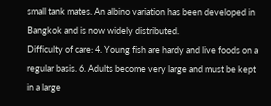small tank mates. An albino variation has been developed in Bangkok and is now widely distributed.
Difficulty of care: 4. Young fish are hardy and live foods on a regular basis. 6. Adults become very large and must be kept in a large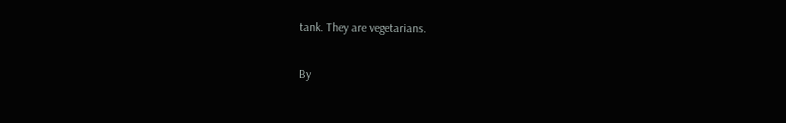tank. They are vegetarians.

By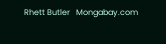Rhett Butler   Mongabay.com